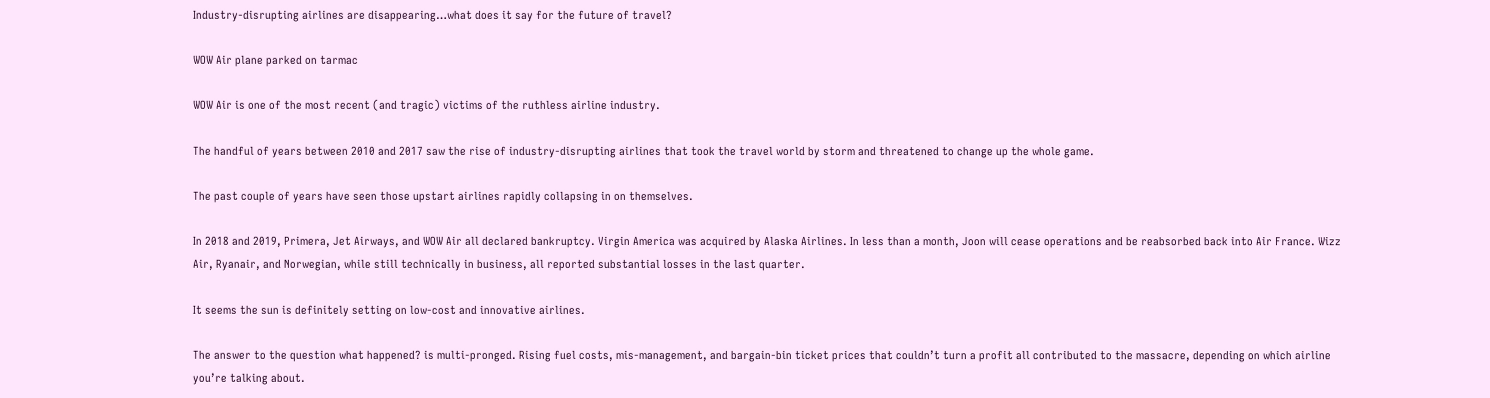Industry-disrupting airlines are disappearing…what does it say for the future of travel?

WOW Air plane parked on tarmac

WOW Air is one of the most recent (and tragic) victims of the ruthless airline industry.

The handful of years between 2010 and 2017 saw the rise of industry-disrupting airlines that took the travel world by storm and threatened to change up the whole game.

The past couple of years have seen those upstart airlines rapidly collapsing in on themselves.

In 2018 and 2019, Primera, Jet Airways, and WOW Air all declared bankruptcy. Virgin America was acquired by Alaska Airlines. In less than a month, Joon will cease operations and be reabsorbed back into Air France. Wizz Air, Ryanair, and Norwegian, while still technically in business, all reported substantial losses in the last quarter.

It seems the sun is definitely setting on low-cost and innovative airlines.

The answer to the question what happened? is multi-pronged. Rising fuel costs, mis-management, and bargain-bin ticket prices that couldn’t turn a profit all contributed to the massacre, depending on which airline you’re talking about.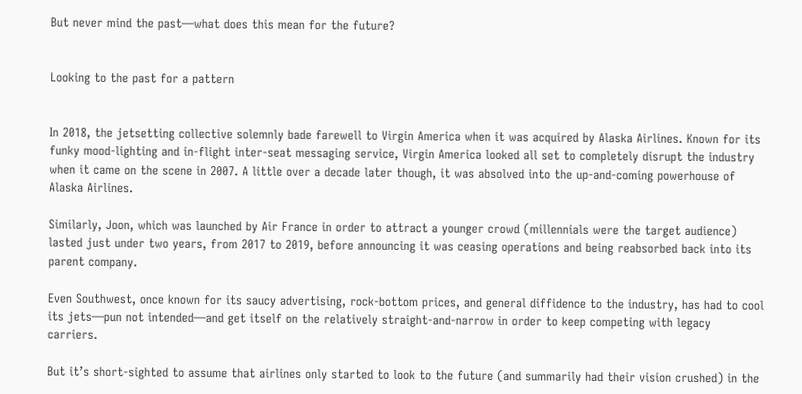But never mind the past—what does this mean for the future?


Looking to the past for a pattern


In 2018, the jetsetting collective solemnly bade farewell to Virgin America when it was acquired by Alaska Airlines. Known for its funky mood-lighting and in-flight inter-seat messaging service, Virgin America looked all set to completely disrupt the industry when it came on the scene in 2007. A little over a decade later though, it was absolved into the up-and-coming powerhouse of Alaska Airlines.

Similarly, Joon, which was launched by Air France in order to attract a younger crowd (millennials were the target audience) lasted just under two years, from 2017 to 2019, before announcing it was ceasing operations and being reabsorbed back into its parent company.

Even Southwest, once known for its saucy advertising, rock-bottom prices, and general diffidence to the industry, has had to cool its jets—pun not intended—and get itself on the relatively straight-and-narrow in order to keep competing with legacy carriers.

But it’s short-sighted to assume that airlines only started to look to the future (and summarily had their vision crushed) in the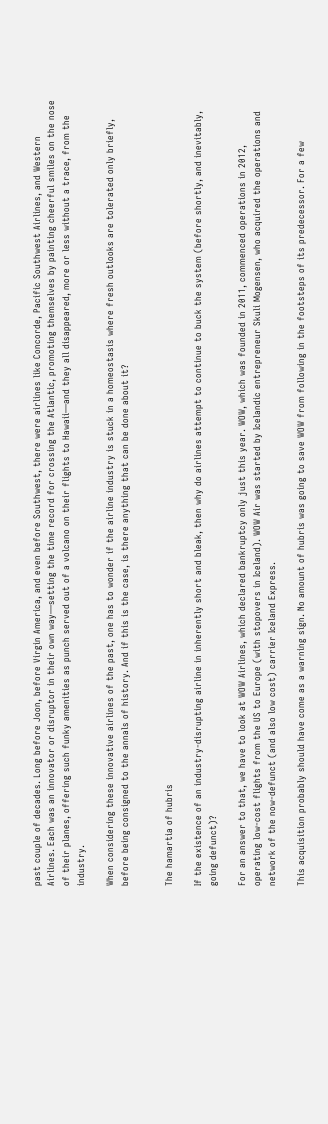past couple of decades. Long before Joon, before Virgin America, and even before Southwest, there were airlines like Concorde, Pacific Southwest Airlines, and Western Airlines. Each was an innovator or disruptor in their own way—setting the time record for crossing the Atlantic, promoting themselves by painting cheerful smiles on the nose of their planes, offering such funky amenities as punch served out of a volcano on their flights to Hawaii—and they all disappeared, more or less without a trace, from the industry.

When considering these innovative airlines of the past, one has to wonder if the airline industry is stuck in a homeostasis where fresh outlooks are tolerated only briefly, before being consigned to the annals of history. And if this is the case, is there anything that can be done about it?


The hamartia of hubris

If the existence of an industry-disrupting airline in inherently short and bleak, then why do airlines attempt to continue to buck the system (before shortly, and inevitably, going defunct)?

For an answer to that, we have to look at WOW Airlines, which declared bankruptcy only just this year. WOW, which was founded in 2011, commenced operations in 2012, operating low-cost flights from the US to Europe (with stopovers in Iceland). WOW Air was started by Icelandic entrepreneur Skuli Mogensen, who acquired the operations and network of the now-defunct (and also low cost) carrier Iceland Express.

This acquisition probably should have come as a warning sign. No amount of hubris was going to save WOW from following in the footsteps of its predecessor. For a few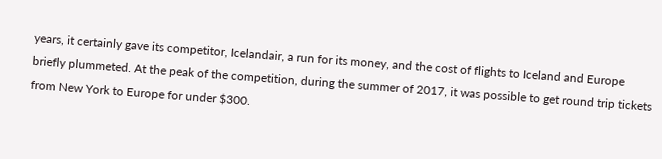years, it certainly gave its competitor, Icelandair, a run for its money, and the cost of flights to Iceland and Europe briefly plummeted. At the peak of the competition, during the summer of 2017, it was possible to get round trip tickets from New York to Europe for under $300.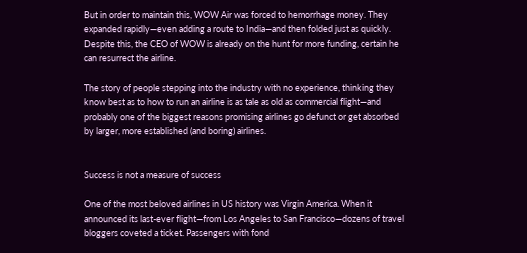But in order to maintain this, WOW Air was forced to hemorrhage money. They expanded rapidly—even adding a route to India—and then folded just as quickly. Despite this, the CEO of WOW is already on the hunt for more funding, certain he can resurrect the airline.

The story of people stepping into the industry with no experience, thinking they know best as to how to run an airline is as tale as old as commercial flight—and probably one of the biggest reasons promising airlines go defunct or get absorbed by larger, more established (and boring) airlines.


Success is not a measure of success

One of the most beloved airlines in US history was Virgin America. When it announced its last-ever flight—from Los Angeles to San Francisco—dozens of travel bloggers coveted a ticket. Passengers with fond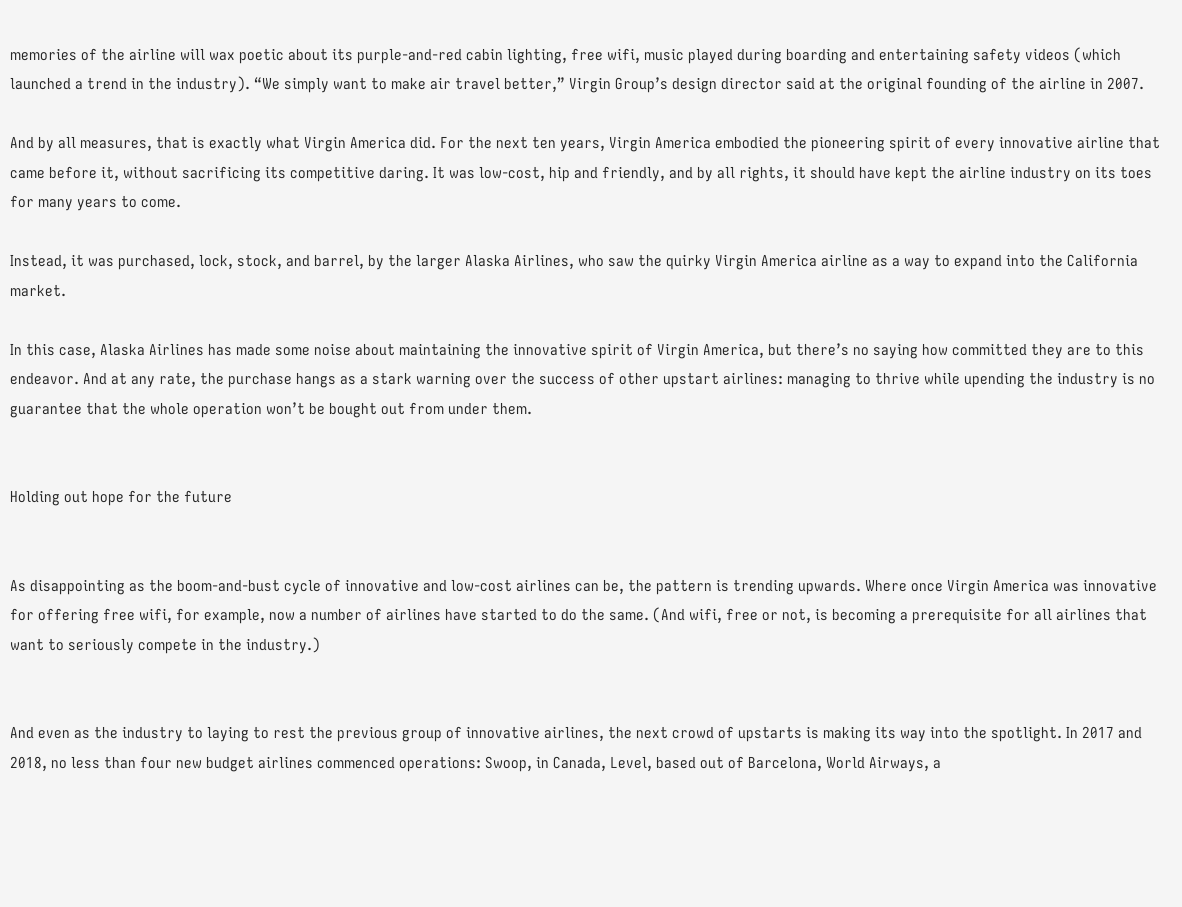memories of the airline will wax poetic about its purple-and-red cabin lighting, free wifi, music played during boarding and entertaining safety videos (which launched a trend in the industry). “We simply want to make air travel better,” Virgin Group’s design director said at the original founding of the airline in 2007.

And by all measures, that is exactly what Virgin America did. For the next ten years, Virgin America embodied the pioneering spirit of every innovative airline that came before it, without sacrificing its competitive daring. It was low-cost, hip and friendly, and by all rights, it should have kept the airline industry on its toes for many years to come.

Instead, it was purchased, lock, stock, and barrel, by the larger Alaska Airlines, who saw the quirky Virgin America airline as a way to expand into the California market.

In this case, Alaska Airlines has made some noise about maintaining the innovative spirit of Virgin America, but there’s no saying how committed they are to this endeavor. And at any rate, the purchase hangs as a stark warning over the success of other upstart airlines: managing to thrive while upending the industry is no guarantee that the whole operation won’t be bought out from under them.


Holding out hope for the future


As disappointing as the boom-and-bust cycle of innovative and low-cost airlines can be, the pattern is trending upwards. Where once Virgin America was innovative for offering free wifi, for example, now a number of airlines have started to do the same. (And wifi, free or not, is becoming a prerequisite for all airlines that want to seriously compete in the industry.)


And even as the industry to laying to rest the previous group of innovative airlines, the next crowd of upstarts is making its way into the spotlight. In 2017 and 2018, no less than four new budget airlines commenced operations: Swoop, in Canada, Level, based out of Barcelona, World Airways, a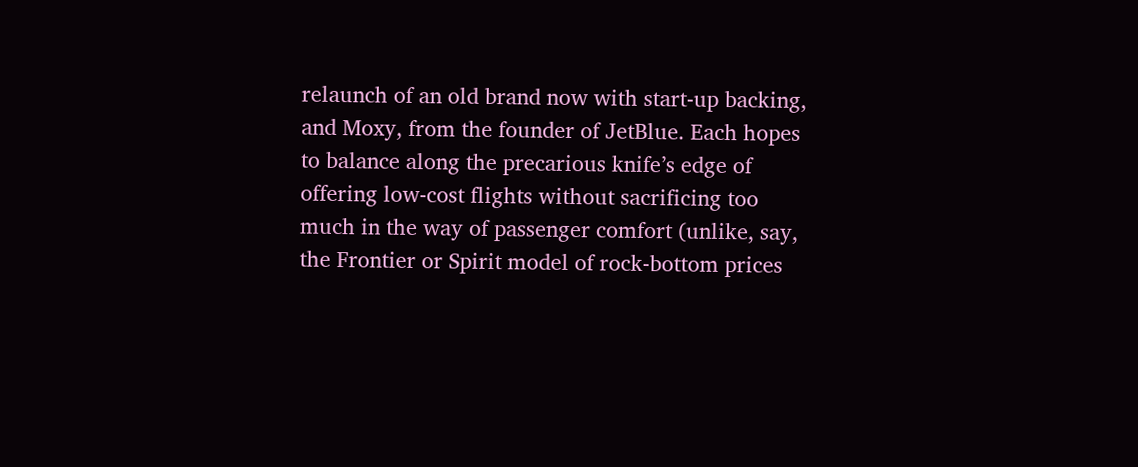relaunch of an old brand now with start-up backing, and Moxy, from the founder of JetBlue. Each hopes to balance along the precarious knife’s edge of offering low-cost flights without sacrificing too much in the way of passenger comfort (unlike, say, the Frontier or Spirit model of rock-bottom prices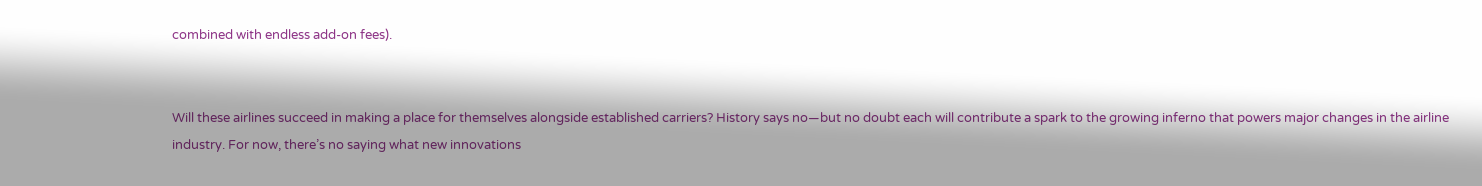combined with endless add-on fees).


Will these airlines succeed in making a place for themselves alongside established carriers? History says no—but no doubt each will contribute a spark to the growing inferno that powers major changes in the airline industry. For now, there’s no saying what new innovations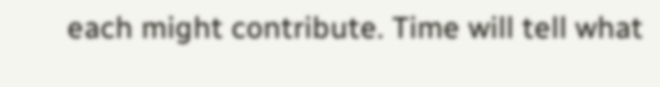each might contribute. Time will tell what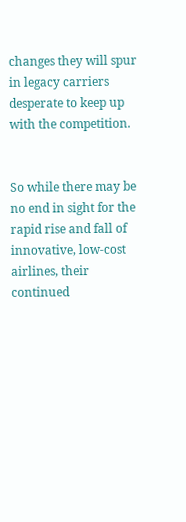changes they will spur in legacy carriers desperate to keep up with the competition.


So while there may be no end in sight for the rapid rise and fall of innovative, low-cost airlines, their continued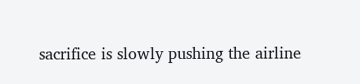sacrifice is slowly pushing the airline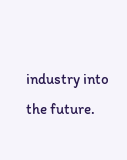industry into the future.